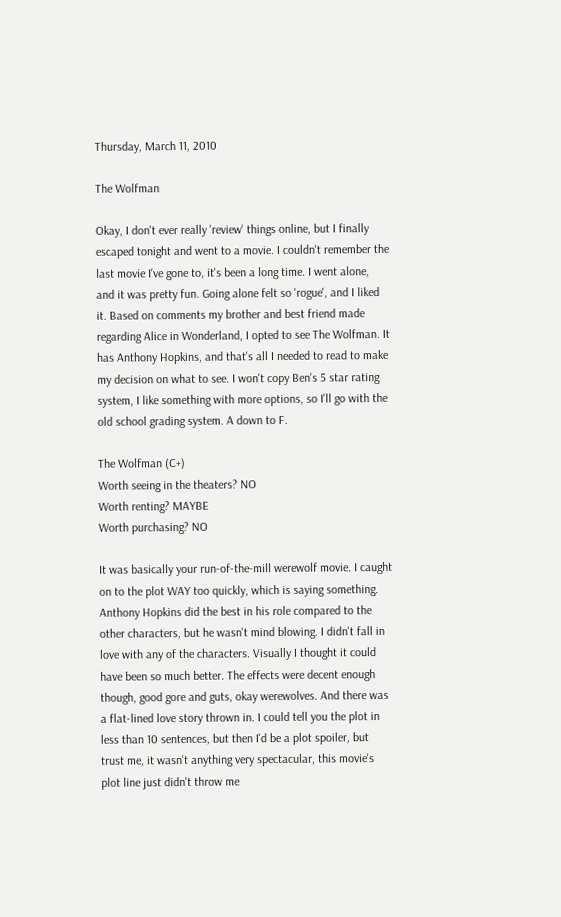Thursday, March 11, 2010

The Wolfman

Okay, I don't ever really 'review' things online, but I finally escaped tonight and went to a movie. I couldn't remember the last movie I've gone to, it's been a long time. I went alone, and it was pretty fun. Going alone felt so 'rogue', and I liked it. Based on comments my brother and best friend made regarding Alice in Wonderland, I opted to see The Wolfman. It has Anthony Hopkins, and that's all I needed to read to make my decision on what to see. I won't copy Ben's 5 star rating system, I like something with more options, so I'll go with the old school grading system. A down to F.

The Wolfman (C+)
Worth seeing in the theaters? NO
Worth renting? MAYBE
Worth purchasing? NO

It was basically your run-of-the-mill werewolf movie. I caught on to the plot WAY too quickly, which is saying something. Anthony Hopkins did the best in his role compared to the other characters, but he wasn't mind blowing. I didn't fall in love with any of the characters. Visually I thought it could have been so much better. The effects were decent enough though, good gore and guts, okay werewolves. And there was a flat-lined love story thrown in. I could tell you the plot in less than 10 sentences, but then I'd be a plot spoiler, but trust me, it wasn't anything very spectacular, this movie's plot line just didn't throw me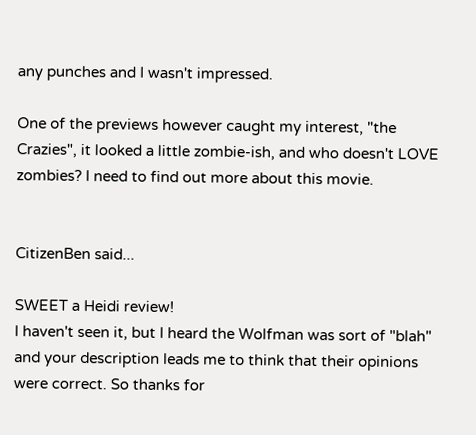any punches and I wasn't impressed.

One of the previews however caught my interest, "the Crazies", it looked a little zombie-ish, and who doesn't LOVE zombies? I need to find out more about this movie.


CitizenBen said...

SWEET a Heidi review!
I haven't seen it, but I heard the Wolfman was sort of "blah" and your description leads me to think that their opinions were correct. So thanks for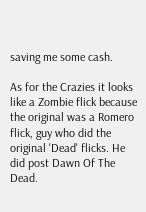saving me some cash.

As for the Crazies it looks like a Zombie flick because the original was a Romero flick, guy who did the original 'Dead' flicks. He did post Dawn Of The Dead.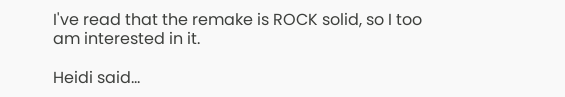I've read that the remake is ROCK solid, so I too am interested in it.

Heidi said...